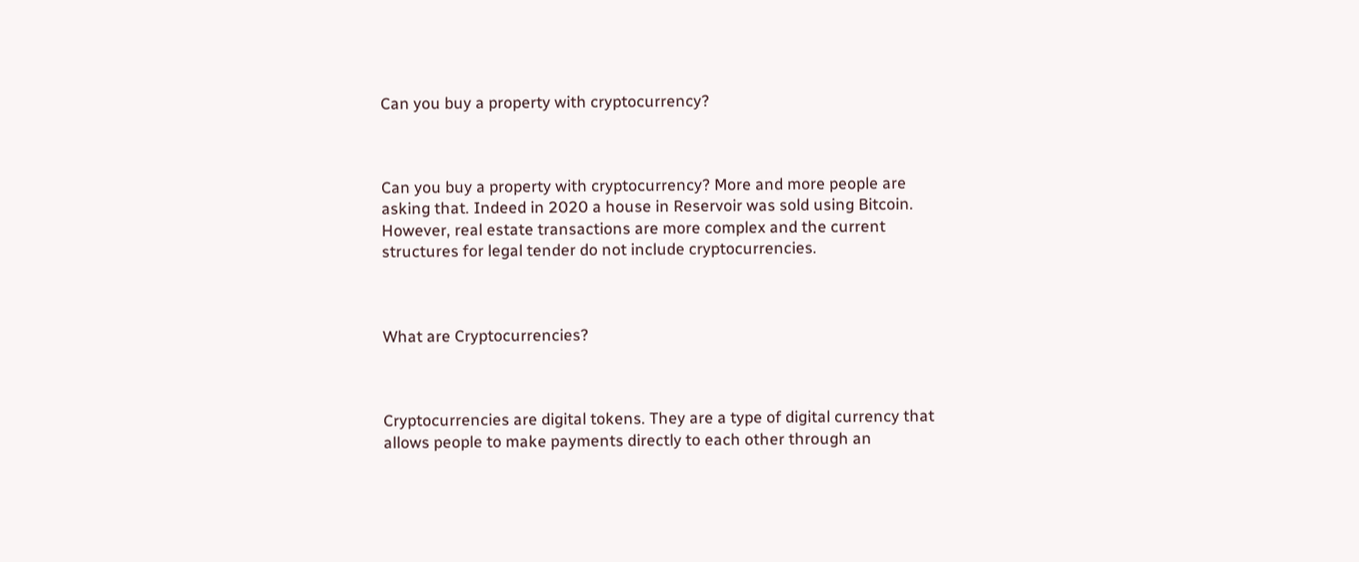Can you buy a property with cryptocurrency?



Can you buy a property with cryptocurrency? More and more people are asking that. Indeed in 2020 a house in Reservoir was sold using Bitcoin. However, real estate transactions are more complex and the current structures for legal tender do not include cryptocurrencies.



What are Cryptocurrencies?



Cryptocurrencies are digital tokens. They are a type of digital currency that allows people to make payments directly to each other through an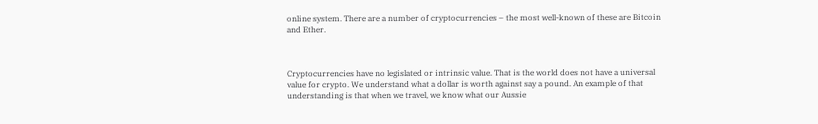online system. There are a number of cryptocurrencies – the most well-known of these are Bitcoin and Ether.



Cryptocurrencies have no legislated or intrinsic value. That is the world does not have a universal value for crypto. We understand what a dollar is worth against say a pound. An example of that understanding is that when we travel, we know what our Aussie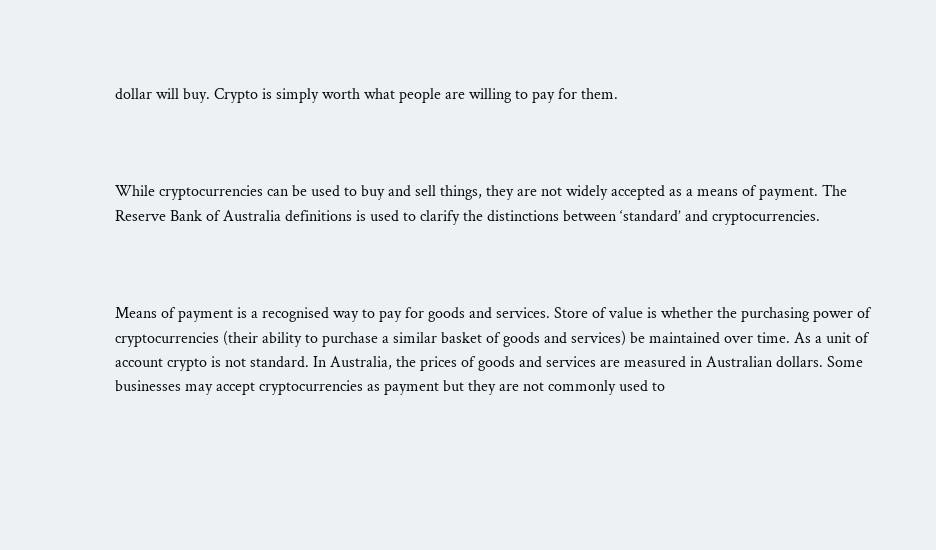dollar will buy. Crypto is simply worth what people are willing to pay for them.



While cryptocurrencies can be used to buy and sell things, they are not widely accepted as a means of payment. The Reserve Bank of Australia definitions is used to clarify the distinctions between ‘standard’ and cryptocurrencies.



Means of payment is a recognised way to pay for goods and services. Store of value is whether the purchasing power of cryptocurrencies (their ability to purchase a similar basket of goods and services) be maintained over time. As a unit of account crypto is not standard. In Australia, the prices of goods and services are measured in Australian dollars. Some businesses may accept cryptocurrencies as payment but they are not commonly used to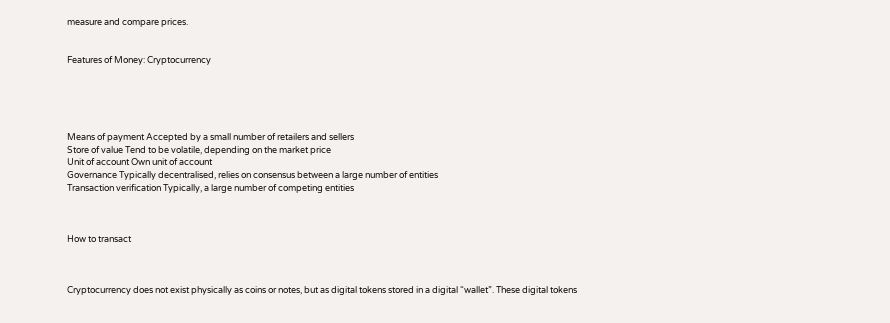measure and compare prices.


Features of Money: Cryptocurrency





Means of payment Accepted by a small number of retailers and sellers
Store of value Tend to be volatile, depending on the market price
Unit of account Own unit of account
Governance Typically decentralised, relies on consensus between a large number of entities
Transaction verification Typically, a large number of competing entities



How to transact



Cryptocurrency does not exist physically as coins or notes, but as digital tokens stored in a digital “wallet”. These digital tokens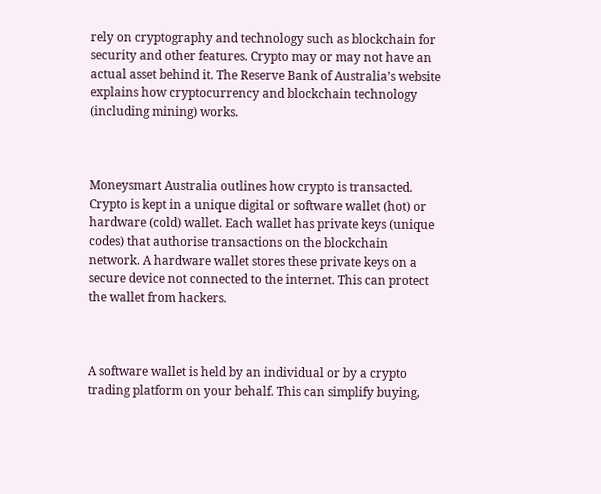rely on cryptography and technology such as blockchain for security and other features. Crypto may or may not have an actual asset behind it. The Reserve Bank of Australia’s website explains how cryptocurrency and blockchain technology (including mining) works.



Moneysmart Australia outlines how crypto is transacted. Crypto is kept in a unique digital or software wallet (hot) or hardware (cold) wallet. Each wallet has private keys (unique codes) that authorise transactions on the blockchain network. A hardware wallet stores these private keys on a secure device not connected to the internet. This can protect the wallet from hackers.



A software wallet is held by an individual or by a crypto trading platform on your behalf. This can simplify buying,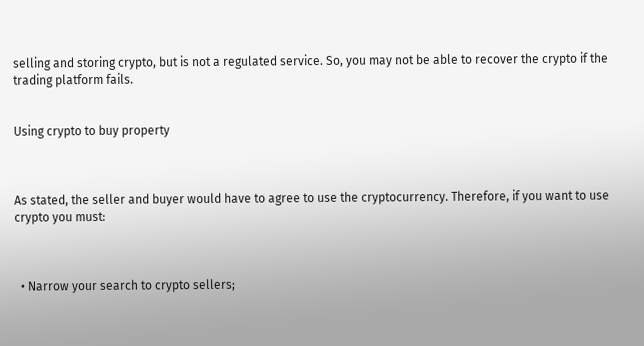selling and storing crypto, but is not a regulated service. So, you may not be able to recover the crypto if the trading platform fails.


Using crypto to buy property



As stated, the seller and buyer would have to agree to use the cryptocurrency. Therefore, if you want to use crypto you must:



  • Narrow your search to crypto sellers;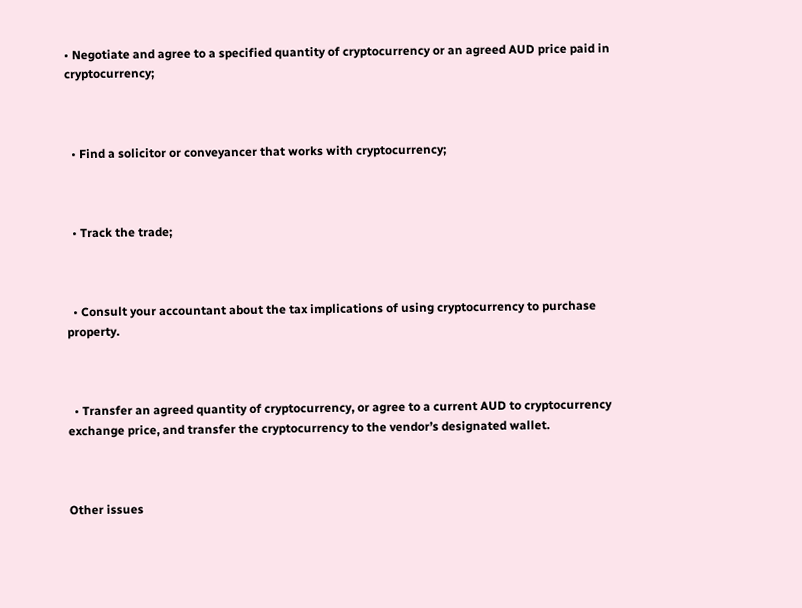• Negotiate and agree to a specified quantity of cryptocurrency or an agreed AUD price paid in cryptocurrency;



  • Find a solicitor or conveyancer that works with cryptocurrency;



  • Track the trade;



  • Consult your accountant about the tax implications of using cryptocurrency to purchase property.



  • Transfer an agreed quantity of cryptocurrency, or agree to a current AUD to cryptocurrency exchange price, and transfer the cryptocurrency to the vendor’s designated wallet.



Other issues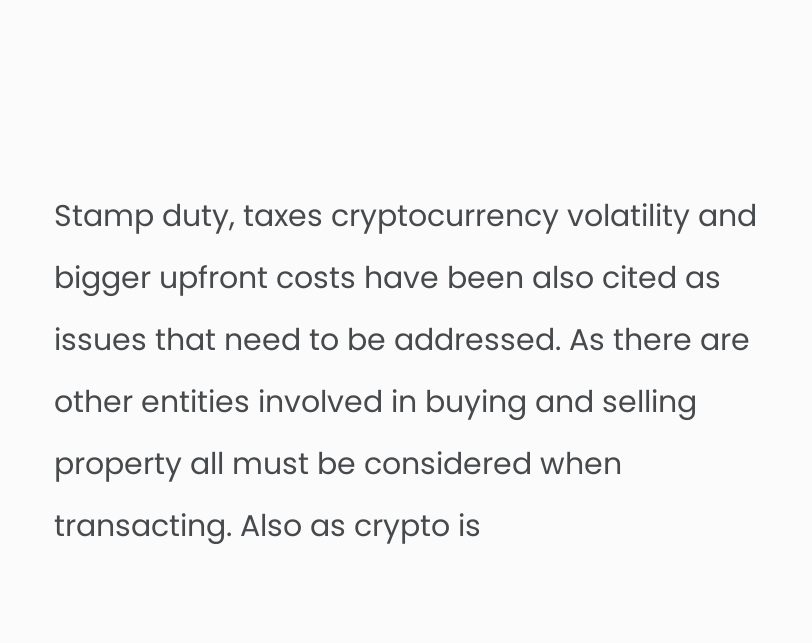Stamp duty, taxes cryptocurrency volatility and bigger upfront costs have been also cited as issues that need to be addressed. As there are other entities involved in buying and selling property all must be considered when transacting. Also as crypto is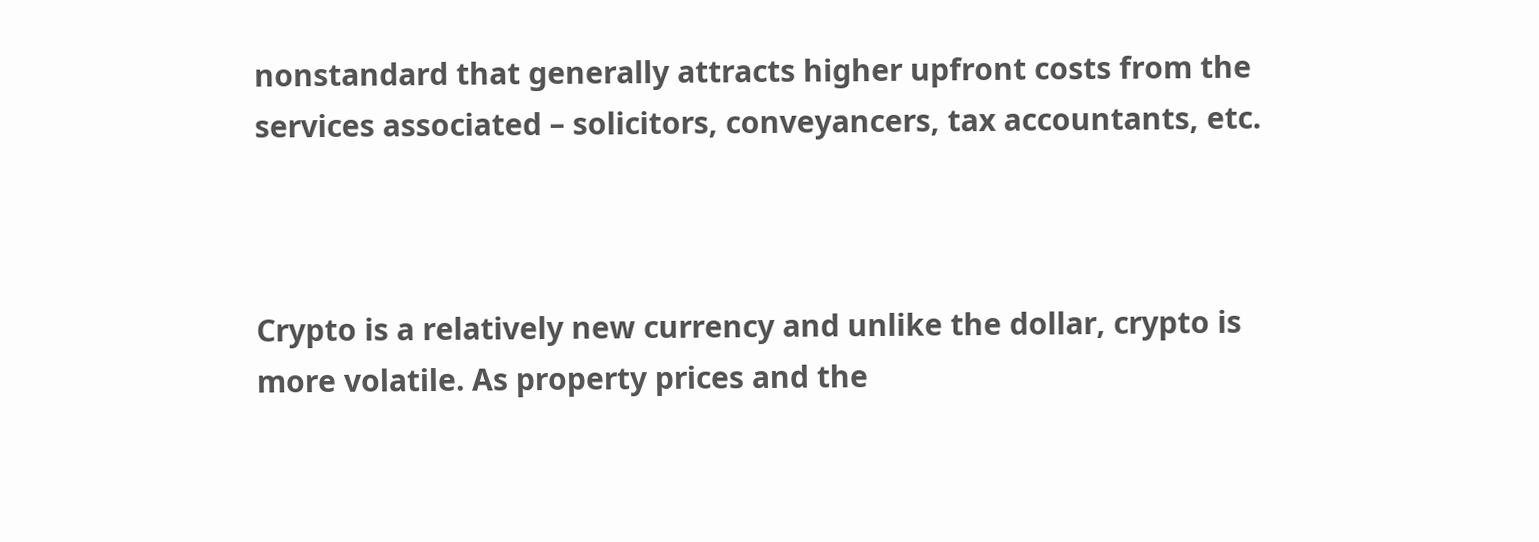nonstandard that generally attracts higher upfront costs from the services associated – solicitors, conveyancers, tax accountants, etc.



Crypto is a relatively new currency and unlike the dollar, crypto is more volatile. As property prices and the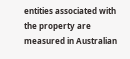entities associated with the property are measured in Australian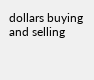dollars buying and selling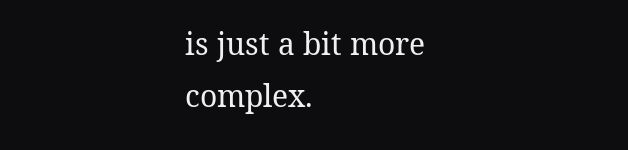is just a bit more complex.